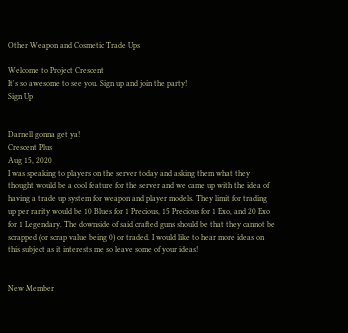Other Weapon and Cosmetic Trade Ups

Welcome to Project Crescent
It's so awesome to see you. Sign up and join the party!
Sign Up


Darnell gonna get ya!
Crescent Plus
Aug 15, 2020
I was speaking to players on the server today and asking them what they thought would be a cool feature for the server and we came up with the idea of having a trade up system for weapon and player models. They limit for trading up per rarity would be 10 Blues for 1 Precious, 15 Precious for 1 Exo, and 20 Exo for 1 Legendary. The downside of said crafted guns should be that they cannot be scrapped (or scrap value being 0) or traded. I would like to hear more ideas on this subject as it interests me so leave some of your ideas!


New Member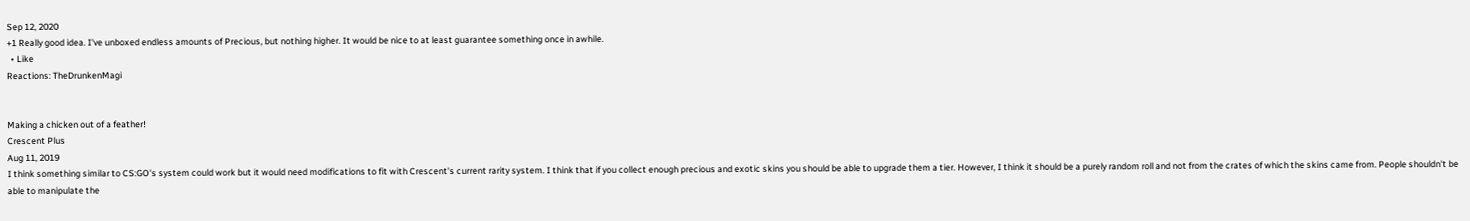Sep 12, 2020
+1 Really good idea. I've unboxed endless amounts of Precious, but nothing higher. It would be nice to at least guarantee something once in awhile.
  • Like
Reactions: TheDrunkenMagi


Making a chicken out of a feather!
Crescent Plus
Aug 11, 2019
I think something similar to CS:GO's system could work but it would need modifications to fit with Crescent's current rarity system. I think that if you collect enough precious and exotic skins you should be able to upgrade them a tier. However, I think it should be a purely random roll and not from the crates of which the skins came from. People shouldn't be able to manipulate the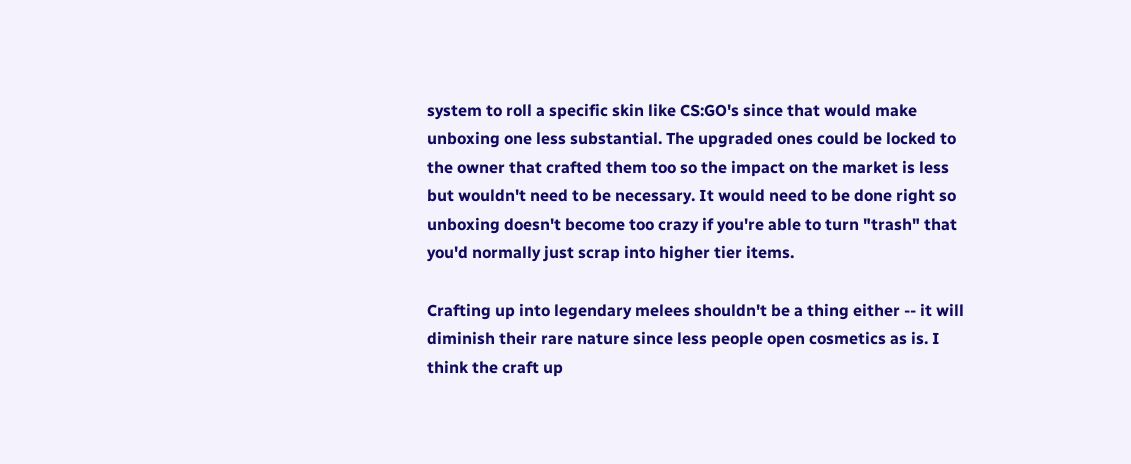system to roll a specific skin like CS:GO's since that would make unboxing one less substantial. The upgraded ones could be locked to the owner that crafted them too so the impact on the market is less but wouldn't need to be necessary. It would need to be done right so unboxing doesn't become too crazy if you're able to turn "trash" that you'd normally just scrap into higher tier items.

Crafting up into legendary melees shouldn't be a thing either -- it will diminish their rare nature since less people open cosmetics as is. I think the craft up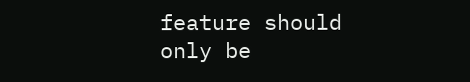feature should only be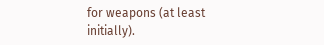for weapons (at least initially).